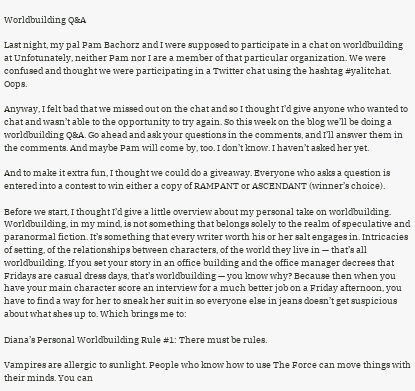Worldbuilding Q&A

Last night, my pal Pam Bachorz and I were supposed to participate in a chat on worldbuilding at Unfotunately, neither Pam nor I are a member of that particular organization. We were confused and thought we were participating in a Twitter chat using the hashtag #yalitchat. Oops.

Anyway, I felt bad that we missed out on the chat and so I thought I’d give anyone who wanted to chat and wasn’t able to the opportunity to try again. So this week on the blog we’ll be doing a worldbuilding Q&A. Go ahead and ask your questions in the comments, and I’ll answer them in the comments. And maybe Pam will come by, too. I don’t know. I haven’t asked her yet.

And to make it extra fun, I thought we could do a giveaway. Everyone who asks a question is entered into a contest to win either a copy of RAMPANT or ASCENDANT (winner’s choice).

Before we start, I thought I’d give a little overview about my personal take on worldbuilding. Worldbuilding, in my mind, is not something that belongs solely to the realm of speculative and paranormal fiction. It’s something that every writer worth his or her salt engages in. Intricacies of setting, of the relationships between characters, of the world they live in — that’s all worldbuilding. If you set your story in an office building and the office manager decrees that Fridays are casual dress days, that’s worldbuilding — you know why? Because then when you have your main character score an interview for a much better job on a Friday afternoon, you have to find a way for her to sneak her suit in so everyone else in jeans doesn’t get suspicious about what shes up to. Which brings me to:

Diana’s Personal Worldbuilding Rule #1: There must be rules.

Vampires are allergic to sunlight. People who know how to use The Force can move things with their minds. You can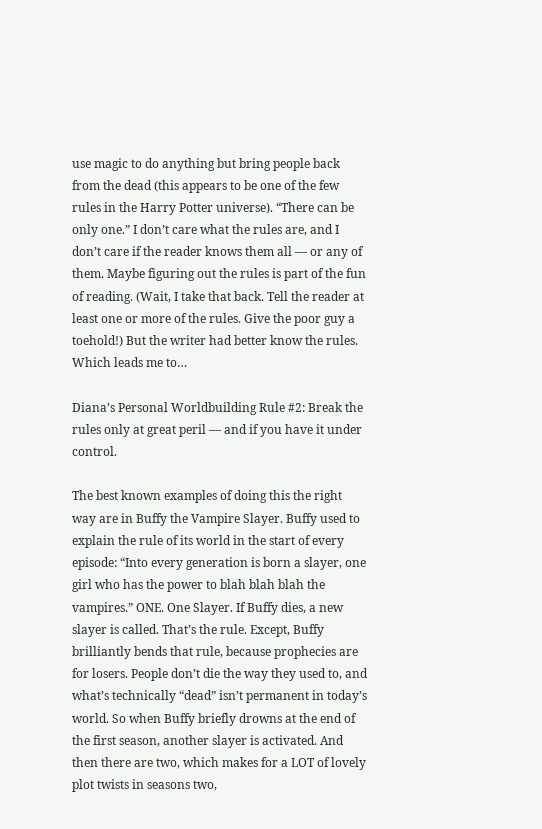use magic to do anything but bring people back from the dead (this appears to be one of the few rules in the Harry Potter universe). “There can be only one.” I don’t care what the rules are, and I don’t care if the reader knows them all — or any of them. Maybe figuring out the rules is part of the fun of reading. (Wait, I take that back. Tell the reader at least one or more of the rules. Give the poor guy a toehold!) But the writer had better know the rules. Which leads me to…

Diana’s Personal Worldbuilding Rule #2: Break the rules only at great peril — and if you have it under control.

The best known examples of doing this the right way are in Buffy the Vampire Slayer. Buffy used to explain the rule of its world in the start of every episode: “Into every generation is born a slayer, one girl who has the power to blah blah blah the vampires.” ONE. One Slayer. If Buffy dies, a new slayer is called. That’s the rule. Except, Buffy brilliantly bends that rule, because prophecies are for losers. People don’t die the way they used to, and what’s technically “dead” isn’t permanent in today’s world. So when Buffy briefly drowns at the end of the first season, another slayer is activated. And then there are two, which makes for a LOT of lovely plot twists in seasons two,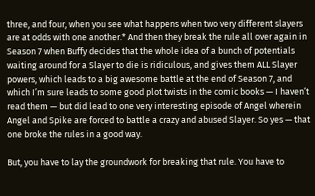three, and four, when you see what happens when two very different slayers are at odds with one another.* And then they break the rule all over again in Season 7 when Buffy decides that the whole idea of a bunch of potentials waiting around for a Slayer to die is ridiculous, and gives them ALL Slayer powers, which leads to a big awesome battle at the end of Season 7, and which I’m sure leads to some good plot twists in the comic books — I haven’t read them — but did lead to one very interesting episode of Angel wherein Angel and Spike are forced to battle a crazy and abused Slayer. So yes — that one broke the rules in a good way.

But, you have to lay the groundwork for breaking that rule. You have to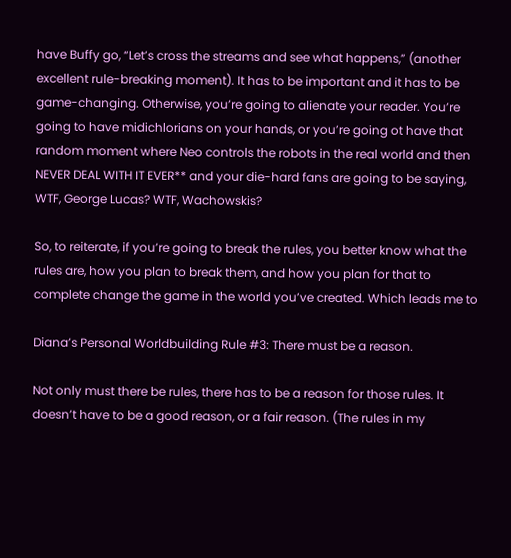have Buffy go, “Let’s cross the streams and see what happens,” (another excellent rule-breaking moment). It has to be important and it has to be game-changing. Otherwise, you’re going to alienate your reader. You’re going to have midichlorians on your hands, or you’re going ot have that random moment where Neo controls the robots in the real world and then NEVER DEAL WITH IT EVER** and your die-hard fans are going to be saying, WTF, George Lucas? WTF, Wachowskis?

So, to reiterate, if you’re going to break the rules, you better know what the rules are, how you plan to break them, and how you plan for that to complete change the game in the world you’ve created. Which leads me to

Diana’s Personal Worldbuilding Rule #3: There must be a reason.

Not only must there be rules, there has to be a reason for those rules. It doesn’t have to be a good reason, or a fair reason. (The rules in my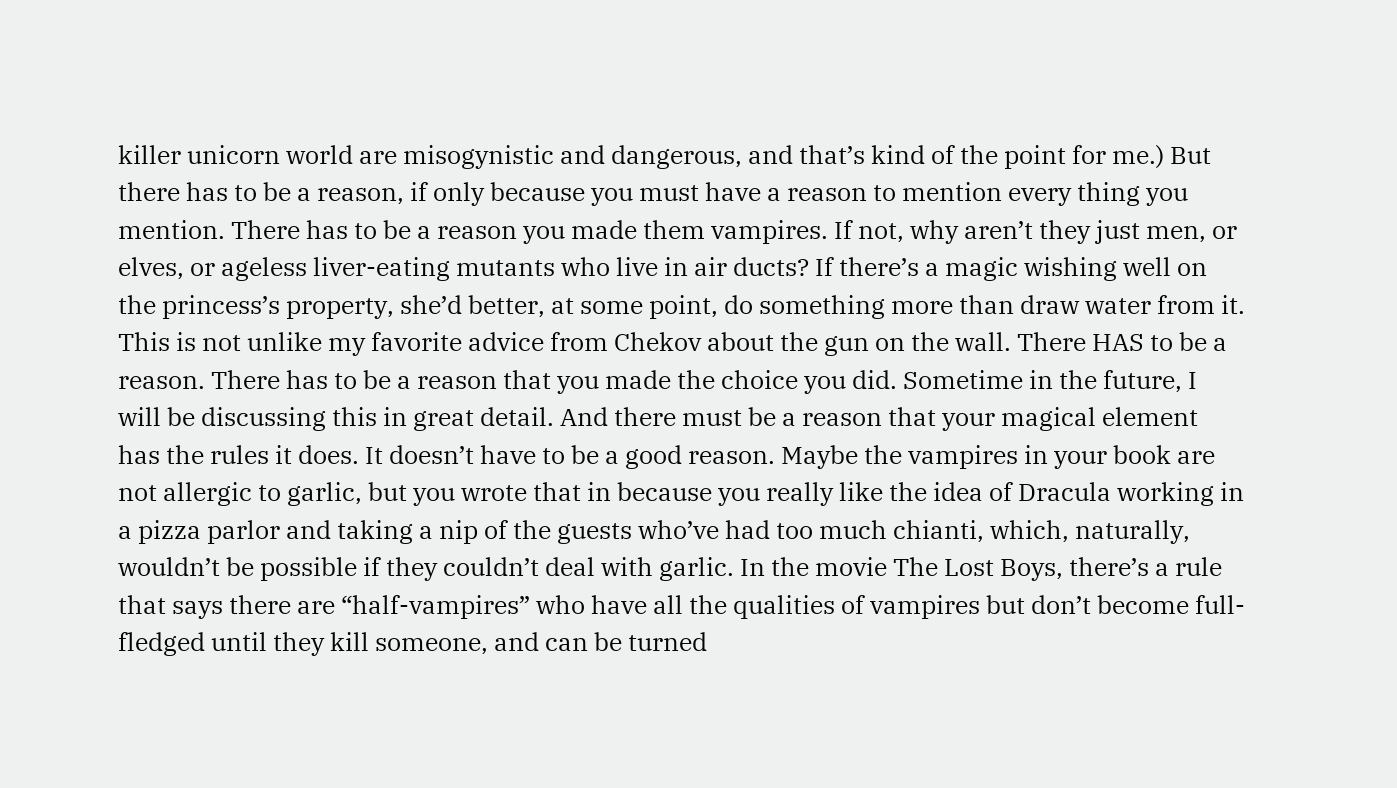killer unicorn world are misogynistic and dangerous, and that’s kind of the point for me.) But there has to be a reason, if only because you must have a reason to mention every thing you mention. There has to be a reason you made them vampires. If not, why aren’t they just men, or elves, or ageless liver-eating mutants who live in air ducts? If there’s a magic wishing well on the princess’s property, she’d better, at some point, do something more than draw water from it. This is not unlike my favorite advice from Chekov about the gun on the wall. There HAS to be a reason. There has to be a reason that you made the choice you did. Sometime in the future, I will be discussing this in great detail. And there must be a reason that your magical element has the rules it does. It doesn’t have to be a good reason. Maybe the vampires in your book are not allergic to garlic, but you wrote that in because you really like the idea of Dracula working in a pizza parlor and taking a nip of the guests who’ve had too much chianti, which, naturally, wouldn’t be possible if they couldn’t deal with garlic. In the movie The Lost Boys, there’s a rule that says there are “half-vampires” who have all the qualities of vampires but don’t become full-fledged until they kill someone, and can be turned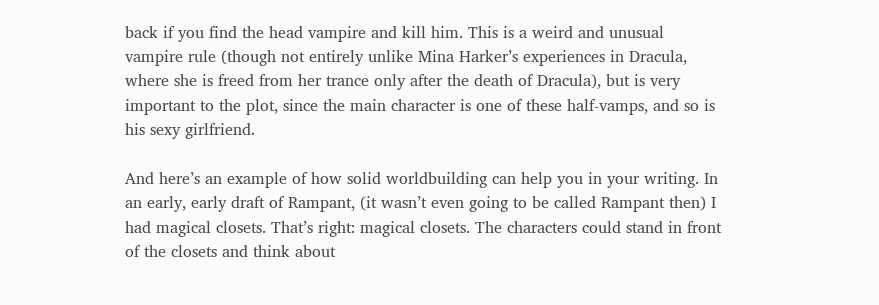back if you find the head vampire and kill him. This is a weird and unusual vampire rule (though not entirely unlike Mina Harker’s experiences in Dracula, where she is freed from her trance only after the death of Dracula), but is very important to the plot, since the main character is one of these half-vamps, and so is his sexy girlfriend.

And here’s an example of how solid worldbuilding can help you in your writing. In an early, early draft of Rampant, (it wasn’t even going to be called Rampant then) I had magical closets. That’s right: magical closets. The characters could stand in front of the closets and think about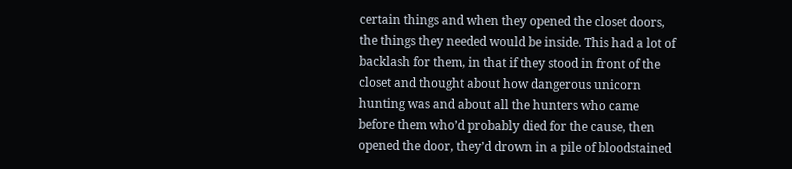certain things and when they opened the closet doors, the things they needed would be inside. This had a lot of backlash for them, in that if they stood in front of the closet and thought about how dangerous unicorn hunting was and about all the hunters who came before them who’d probably died for the cause, then opened the door, they’d drown in a pile of bloodstained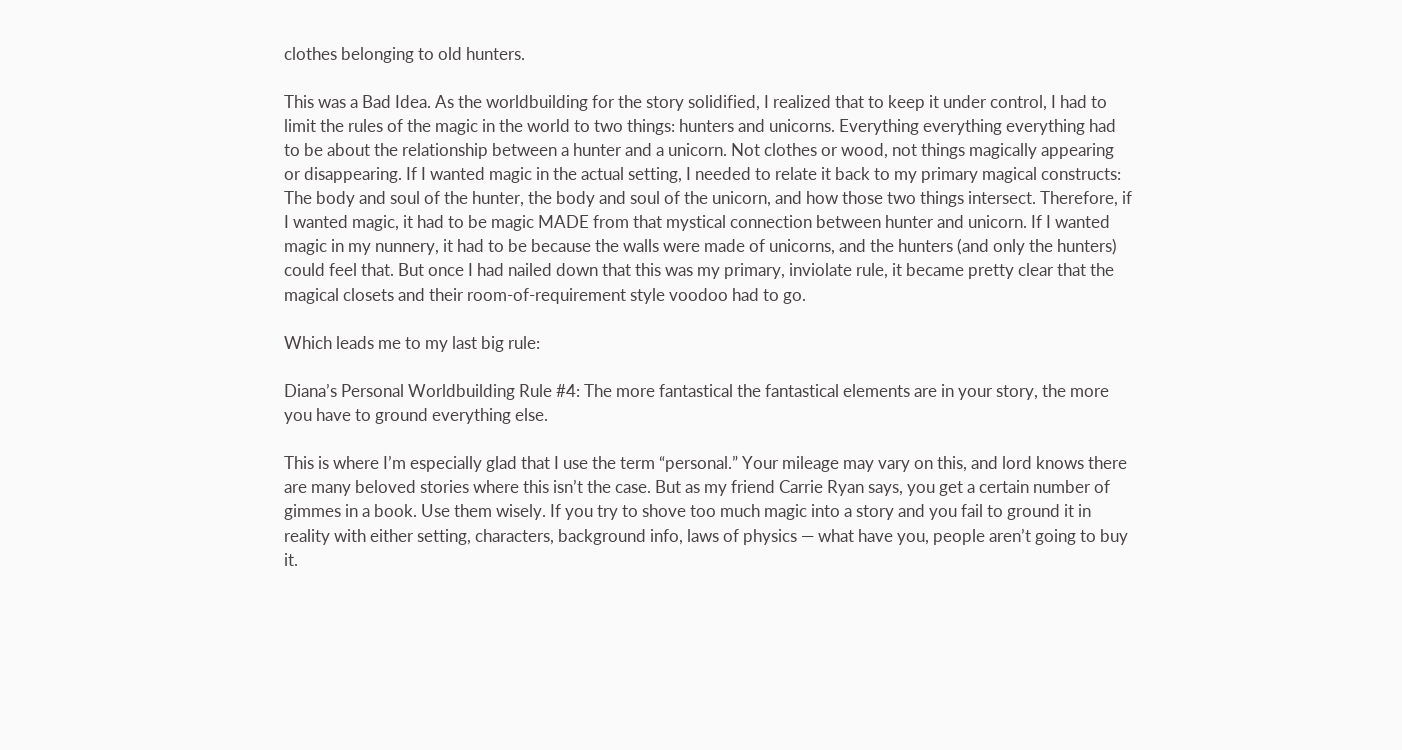clothes belonging to old hunters.

This was a Bad Idea. As the worldbuilding for the story solidified, I realized that to keep it under control, I had to limit the rules of the magic in the world to two things: hunters and unicorns. Everything everything everything had to be about the relationship between a hunter and a unicorn. Not clothes or wood, not things magically appearing or disappearing. If I wanted magic in the actual setting, I needed to relate it back to my primary magical constructs: The body and soul of the hunter, the body and soul of the unicorn, and how those two things intersect. Therefore, if I wanted magic, it had to be magic MADE from that mystical connection between hunter and unicorn. If I wanted magic in my nunnery, it had to be because the walls were made of unicorns, and the hunters (and only the hunters) could feel that. But once I had nailed down that this was my primary, inviolate rule, it became pretty clear that the magical closets and their room-of-requirement style voodoo had to go.

Which leads me to my last big rule:

Diana’s Personal Worldbuilding Rule #4: The more fantastical the fantastical elements are in your story, the more you have to ground everything else.

This is where I’m especially glad that I use the term “personal.” Your mileage may vary on this, and lord knows there are many beloved stories where this isn’t the case. But as my friend Carrie Ryan says, you get a certain number of gimmes in a book. Use them wisely. If you try to shove too much magic into a story and you fail to ground it in reality with either setting, characters, background info, laws of physics — what have you, people aren’t going to buy it.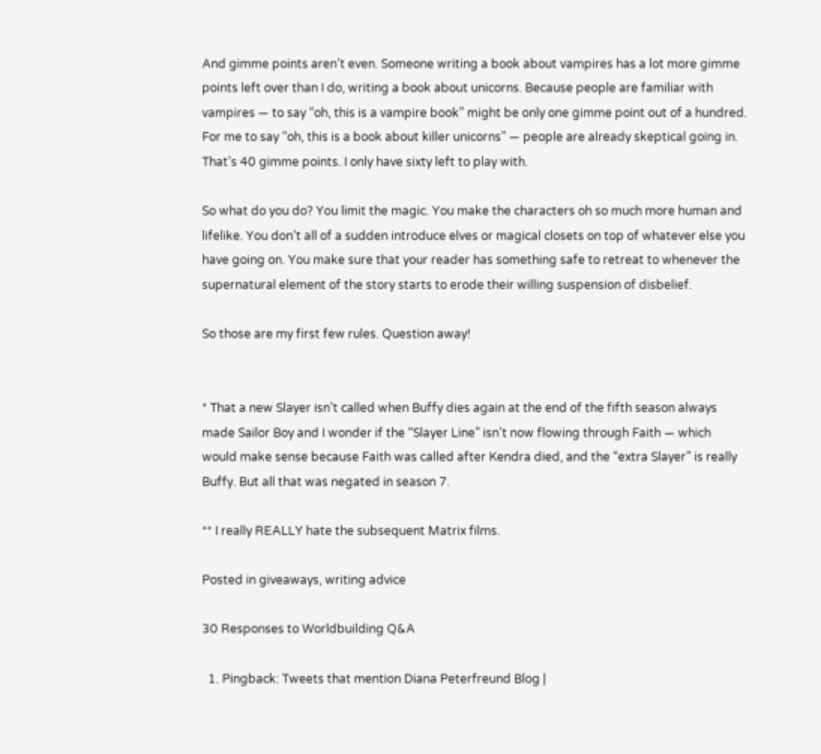And gimme points aren’t even. Someone writing a book about vampires has a lot more gimme points left over than I do, writing a book about unicorns. Because people are familiar with vampires — to say “oh, this is a vampire book” might be only one gimme point out of a hundred. For me to say “oh, this is a book about killer unicorns” — people are already skeptical going in. That’s 40 gimme points. I only have sixty left to play with.

So what do you do? You limit the magic. You make the characters oh so much more human and lifelike. You don’t all of a sudden introduce elves or magical closets on top of whatever else you have going on. You make sure that your reader has something safe to retreat to whenever the supernatural element of the story starts to erode their willing suspension of disbelief.

So those are my first few rules. Question away!


* That a new Slayer isn’t called when Buffy dies again at the end of the fifth season always made Sailor Boy and I wonder if the “Slayer Line” isn’t now flowing through Faith — which would make sense because Faith was called after Kendra died, and the “extra Slayer” is really Buffy. But all that was negated in season 7.

** I really REALLY hate the subsequent Matrix films.

Posted in giveaways, writing advice

30 Responses to Worldbuilding Q&A

  1. Pingback: Tweets that mention Diana Peterfreund Blog |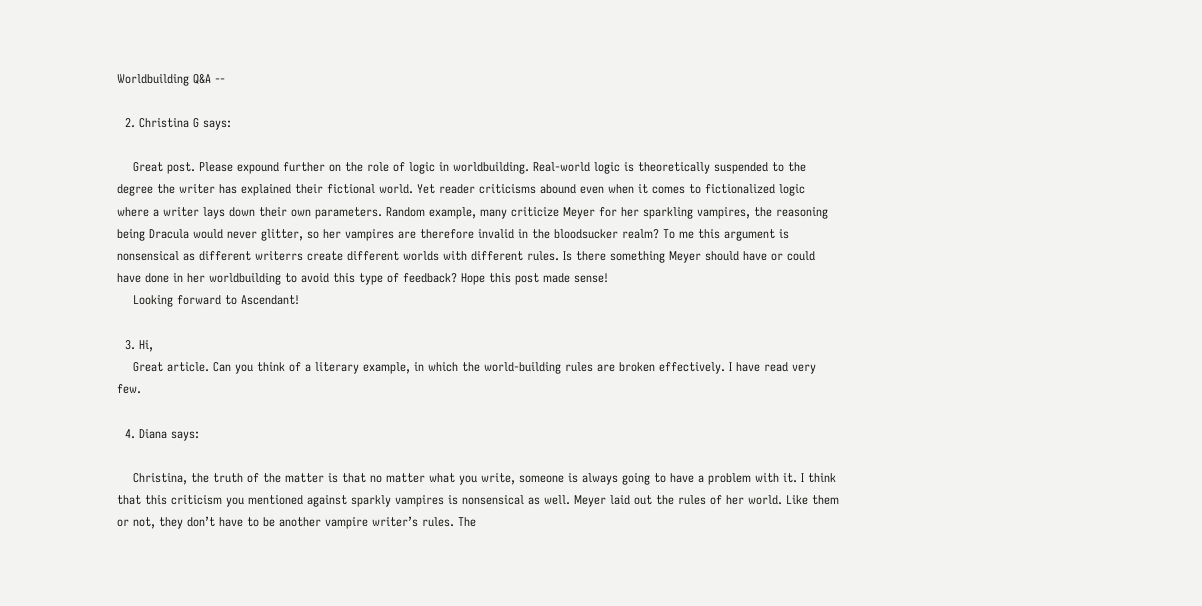Worldbuilding Q&A --

  2. Christina G says:

    Great post. Please expound further on the role of logic in worldbuilding. Real-world logic is theoretically suspended to the degree the writer has explained their fictional world. Yet reader criticisms abound even when it comes to fictionalized logic where a writer lays down their own parameters. Random example, many criticize Meyer for her sparkling vampires, the reasoning being Dracula would never glitter, so her vampires are therefore invalid in the bloodsucker realm? To me this argument is nonsensical as different writerrs create different worlds with different rules. Is there something Meyer should have or could have done in her worldbuilding to avoid this type of feedback? Hope this post made sense!
    Looking forward to Ascendant!

  3. Hi,
    Great article. Can you think of a literary example, in which the world-building rules are broken effectively. I have read very few.

  4. Diana says:

    Christina, the truth of the matter is that no matter what you write, someone is always going to have a problem with it. I think that this criticism you mentioned against sparkly vampires is nonsensical as well. Meyer laid out the rules of her world. Like them or not, they don’t have to be another vampire writer’s rules. The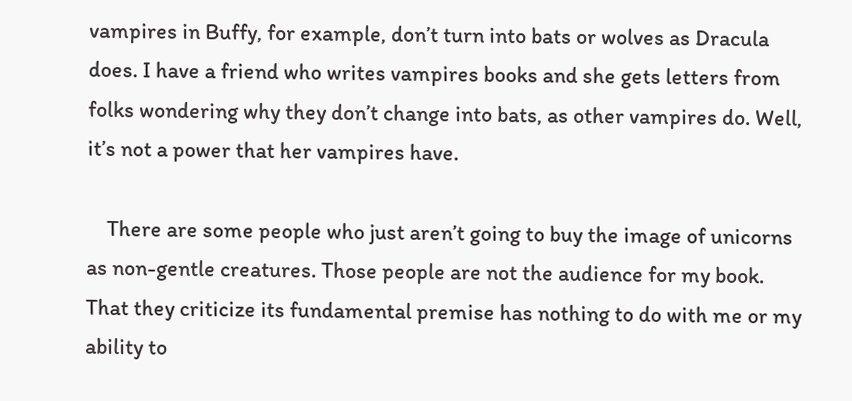vampires in Buffy, for example, don’t turn into bats or wolves as Dracula does. I have a friend who writes vampires books and she gets letters from folks wondering why they don’t change into bats, as other vampires do. Well, it’s not a power that her vampires have.

    There are some people who just aren’t going to buy the image of unicorns as non-gentle creatures. Those people are not the audience for my book. That they criticize its fundamental premise has nothing to do with me or my ability to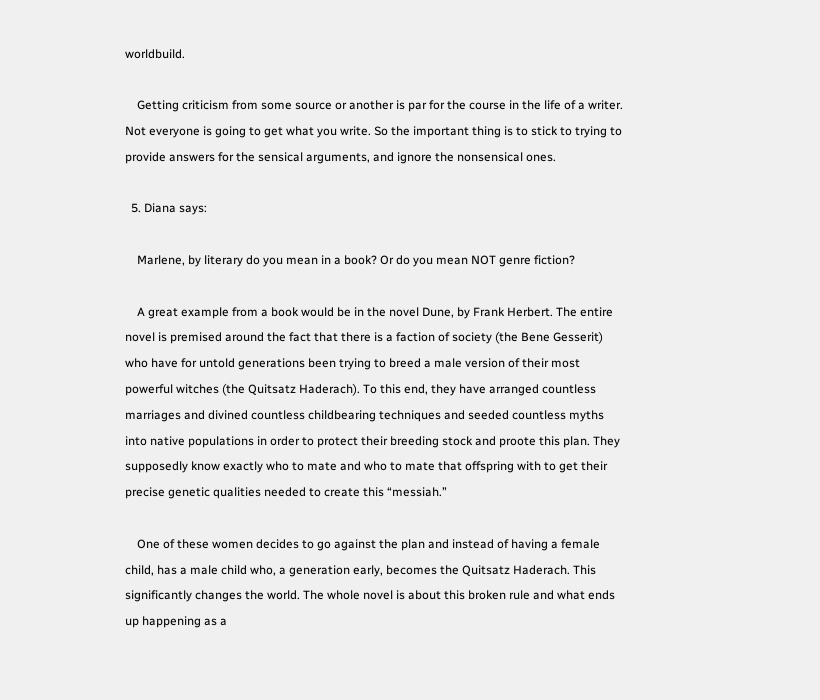worldbuild.

    Getting criticism from some source or another is par for the course in the life of a writer. Not everyone is going to get what you write. So the important thing is to stick to trying to provide answers for the sensical arguments, and ignore the nonsensical ones.

  5. Diana says:

    Marlene, by literary do you mean in a book? Or do you mean NOT genre fiction?

    A great example from a book would be in the novel Dune, by Frank Herbert. The entire novel is premised around the fact that there is a faction of society (the Bene Gesserit) who have for untold generations been trying to breed a male version of their most powerful witches (the Quitsatz Haderach). To this end, they have arranged countless marriages and divined countless childbearing techniques and seeded countless myths into native populations in order to protect their breeding stock and proote this plan. They supposedly know exactly who to mate and who to mate that offspring with to get their precise genetic qualities needed to create this “messiah.”

    One of these women decides to go against the plan and instead of having a female child, has a male child who, a generation early, becomes the Quitsatz Haderach. This significantly changes the world. The whole novel is about this broken rule and what ends up happening as a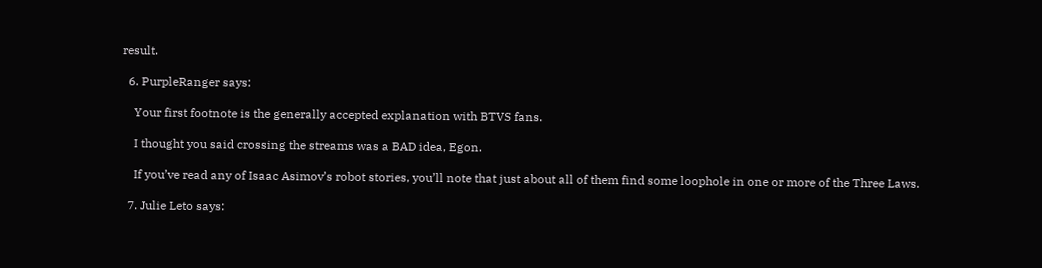result.

  6. PurpleRanger says:

    Your first footnote is the generally accepted explanation with BTVS fans.

    I thought you said crossing the streams was a BAD idea, Egon.

    If you’ve read any of Isaac Asimov’s robot stories, you’ll note that just about all of them find some loophole in one or more of the Three Laws.

  7. Julie Leto says: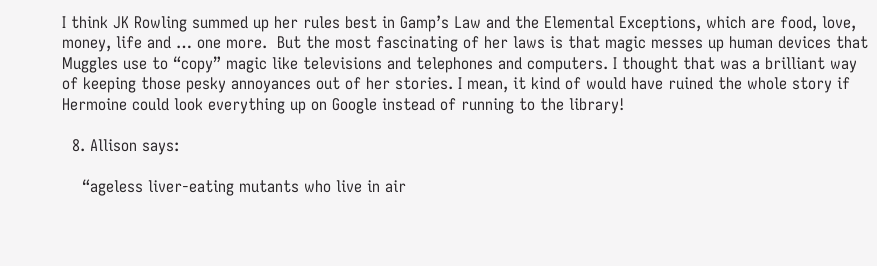I think JK Rowling summed up her rules best in Gamp’s Law and the Elemental Exceptions, which are food, love, money, life and … one more.  But the most fascinating of her laws is that magic messes up human devices that Muggles use to “copy” magic like televisions and telephones and computers. I thought that was a brilliant way of keeping those pesky annoyances out of her stories. I mean, it kind of would have ruined the whole story if Hermoine could look everything up on Google instead of running to the library!

  8. Allison says:

    “ageless liver-eating mutants who live in air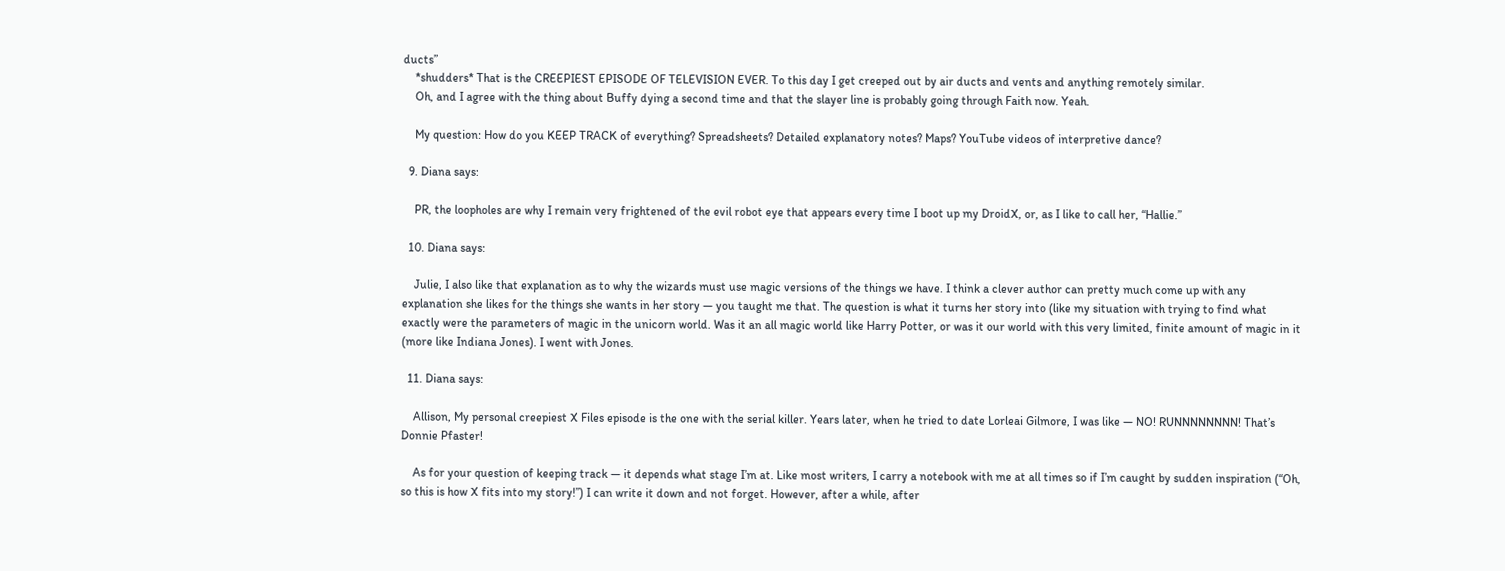ducts”
    *shudders* That is the CREEPIEST EPISODE OF TELEVISION EVER. To this day I get creeped out by air ducts and vents and anything remotely similar.
    Oh, and I agree with the thing about Buffy dying a second time and that the slayer line is probably going through Faith now. Yeah.

    My question: How do you KEEP TRACK of everything? Spreadsheets? Detailed explanatory notes? Maps? YouTube videos of interpretive dance?

  9. Diana says:

    PR, the loopholes are why I remain very frightened of the evil robot eye that appears every time I boot up my DroidX, or, as I like to call her, “Hallie.”

  10. Diana says:

    Julie, I also like that explanation as to why the wizards must use magic versions of the things we have. I think a clever author can pretty much come up with any explanation she likes for the things she wants in her story — you taught me that. The question is what it turns her story into (like my situation with trying to find what exactly were the parameters of magic in the unicorn world. Was it an all magic world like Harry Potter, or was it our world with this very limited, finite amount of magic in it (more like Indiana Jones). I went with Jones.

  11. Diana says:

    Allison, My personal creepiest X Files episode is the one with the serial killer. Years later, when he tried to date Lorleai Gilmore, I was like — NO! RUNNNNNNNN! That’s Donnie Pfaster!

    As for your question of keeping track — it depends what stage I’m at. Like most writers, I carry a notebook with me at all times so if I’m caught by sudden inspiration (“Oh, so this is how X fits into my story!”) I can write it down and not forget. However, after a while, after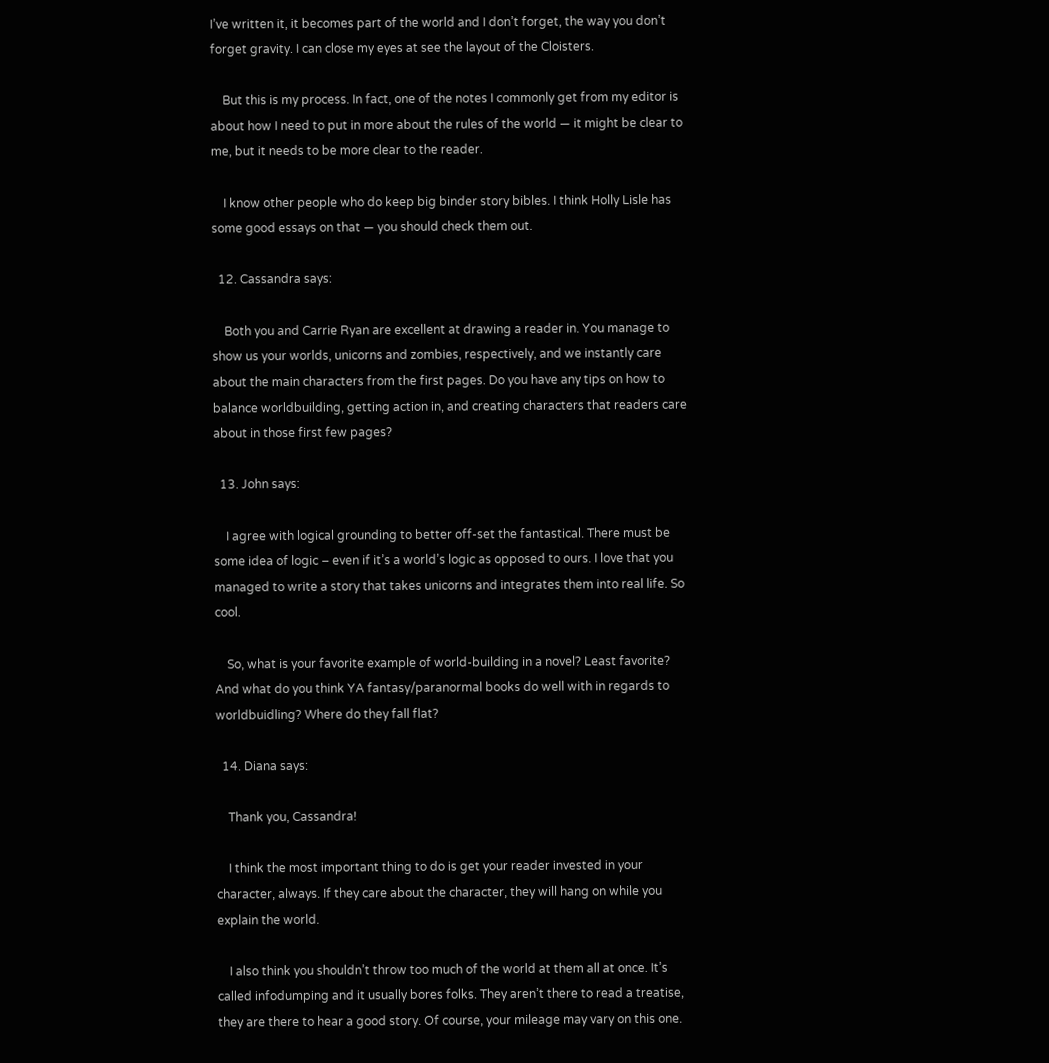I’ve written it, it becomes part of the world and I don’t forget, the way you don’t forget gravity. I can close my eyes at see the layout of the Cloisters.

    But this is my process. In fact, one of the notes I commonly get from my editor is about how I need to put in more about the rules of the world — it might be clear to me, but it needs to be more clear to the reader.

    I know other people who do keep big binder story bibles. I think Holly Lisle has some good essays on that — you should check them out.

  12. Cassandra says:

    Both you and Carrie Ryan are excellent at drawing a reader in. You manage to show us your worlds, unicorns and zombies, respectively, and we instantly care about the main characters from the first pages. Do you have any tips on how to balance worldbuilding, getting action in, and creating characters that readers care about in those first few pages?

  13. John says:

    I agree with logical grounding to better off-set the fantastical. There must be some idea of logic – even if it’s a world’s logic as opposed to ours. I love that you managed to write a story that takes unicorns and integrates them into real life. So cool.

    So, what is your favorite example of world-building in a novel? Least favorite? And what do you think YA fantasy/paranormal books do well with in regards to worldbuidling? Where do they fall flat?

  14. Diana says:

    Thank you, Cassandra!

    I think the most important thing to do is get your reader invested in your character, always. If they care about the character, they will hang on while you explain the world.

    I also think you shouldn’t throw too much of the world at them all at once. It’s called infodumping and it usually bores folks. They aren’t there to read a treatise, they are there to hear a good story. Of course, your mileage may vary on this one.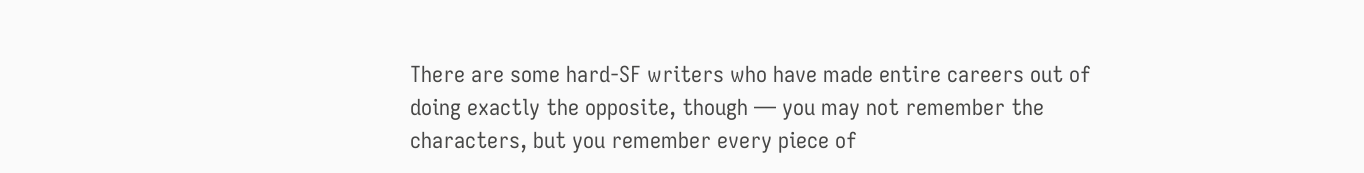There are some hard-SF writers who have made entire careers out of doing exactly the opposite, though — you may not remember the characters, but you remember every piece of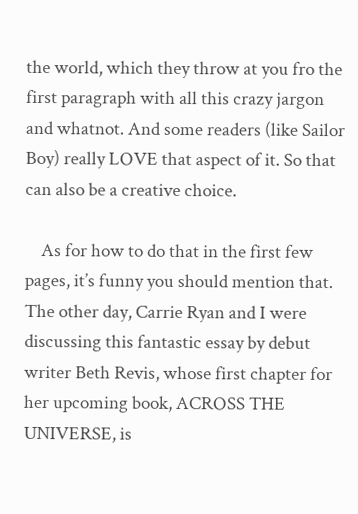the world, which they throw at you fro the first paragraph with all this crazy jargon and whatnot. And some readers (like Sailor Boy) really LOVE that aspect of it. So that can also be a creative choice.

    As for how to do that in the first few pages, it’s funny you should mention that. The other day, Carrie Ryan and I were discussing this fantastic essay by debut writer Beth Revis, whose first chapter for her upcoming book, ACROSS THE UNIVERSE, is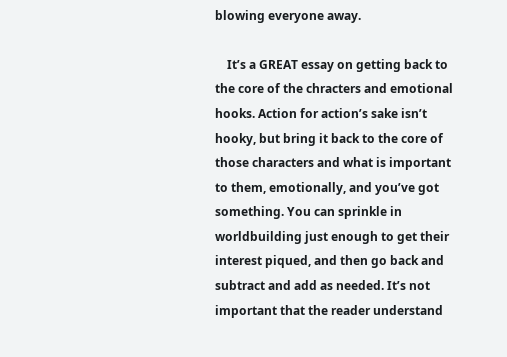blowing everyone away.

    It’s a GREAT essay on getting back to the core of the chracters and emotional hooks. Action for action’s sake isn’t hooky, but bring it back to the core of those characters and what is important to them, emotionally, and you’ve got something. You can sprinkle in worldbuilding just enough to get their interest piqued, and then go back and subtract and add as needed. It’s not important that the reader understand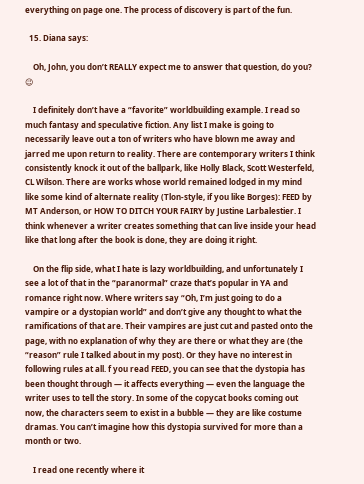everything on page one. The process of discovery is part of the fun.

  15. Diana says:

    Oh, John, you don’t REALLY expect me to answer that question, do you? 😉

    I definitely don’t have a “favorite” worldbuilding example. I read so much fantasy and speculative fiction. Any list I make is going to necessarily leave out a ton of writers who have blown me away and jarred me upon return to reality. There are contemporary writers I think consistently knock it out of the ballpark, like Holly Black, Scott Westerfeld, CL Wilson. There are works whose world remained lodged in my mind like some kind of alternate reality (Tlon-style, if you like Borges): FEED by MT Anderson, or HOW TO DITCH YOUR FAIRY by Justine Larbalestier. I think whenever a writer creates something that can live inside your head like that long after the book is done, they are doing it right.

    On the flip side, what I hate is lazy worldbuilding, and unfortunately I see a lot of that in the “paranormal” craze that’s popular in YA and romance right now. Where writers say “Oh, I’m just going to do a vampire or a dystopian world” and don’t give any thought to what the ramifications of that are. Their vampires are just cut and pasted onto the page, with no explanation of why they are there or what they are (the “reason” rule I talked about in my post). Or they have no interest in following rules at all. f you read FEED, you can see that the dystopia has been thought through — it affects everything — even the language the writer uses to tell the story. In some of the copycat books coming out now, the characters seem to exist in a bubble — they are like costume dramas. You can’t imagine how this dystopia survived for more than a month or two.

    I read one recently where it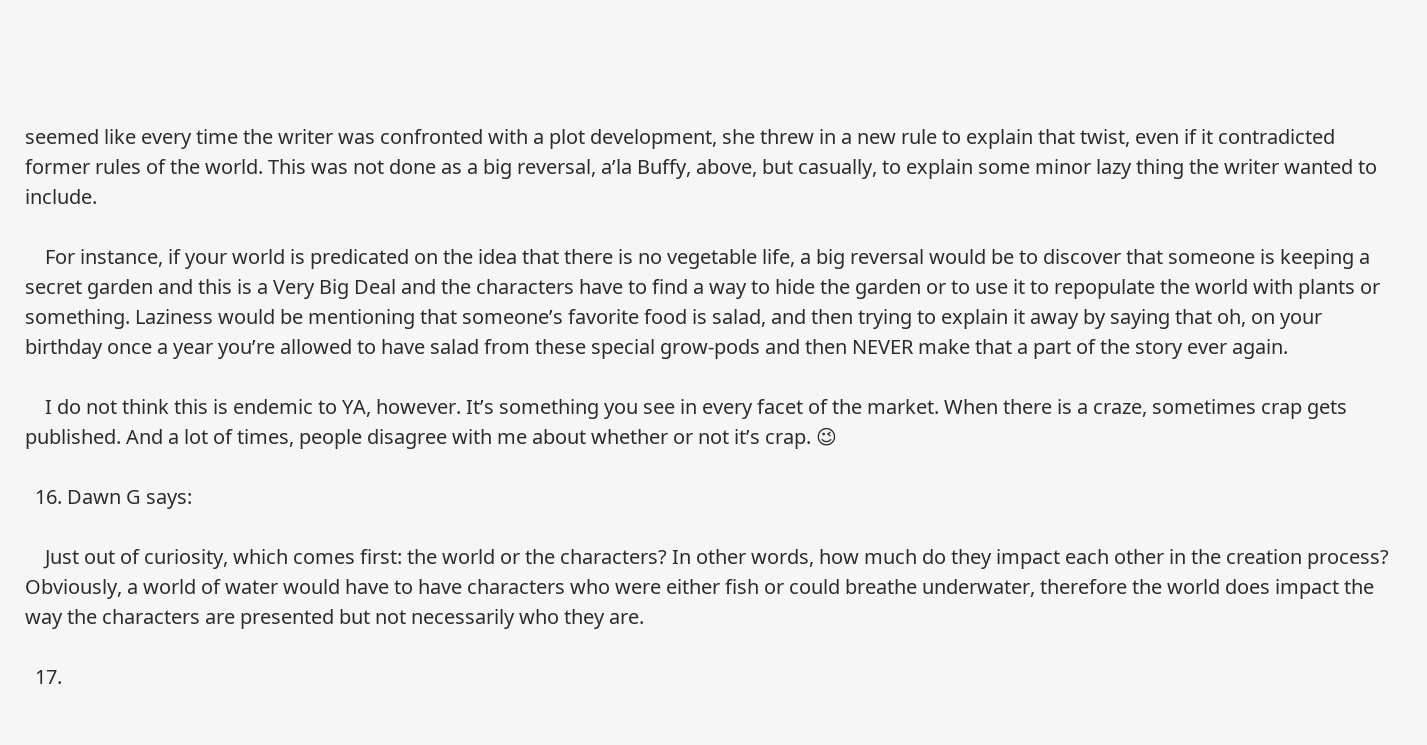seemed like every time the writer was confronted with a plot development, she threw in a new rule to explain that twist, even if it contradicted former rules of the world. This was not done as a big reversal, a’la Buffy, above, but casually, to explain some minor lazy thing the writer wanted to include.

    For instance, if your world is predicated on the idea that there is no vegetable life, a big reversal would be to discover that someone is keeping a secret garden and this is a Very Big Deal and the characters have to find a way to hide the garden or to use it to repopulate the world with plants or something. Laziness would be mentioning that someone’s favorite food is salad, and then trying to explain it away by saying that oh, on your birthday once a year you’re allowed to have salad from these special grow-pods and then NEVER make that a part of the story ever again.

    I do not think this is endemic to YA, however. It’s something you see in every facet of the market. When there is a craze, sometimes crap gets published. And a lot of times, people disagree with me about whether or not it’s crap. 😉

  16. Dawn G says:

    Just out of curiosity, which comes first: the world or the characters? In other words, how much do they impact each other in the creation process? Obviously, a world of water would have to have characters who were either fish or could breathe underwater, therefore the world does impact the way the characters are presented but not necessarily who they are.

  17.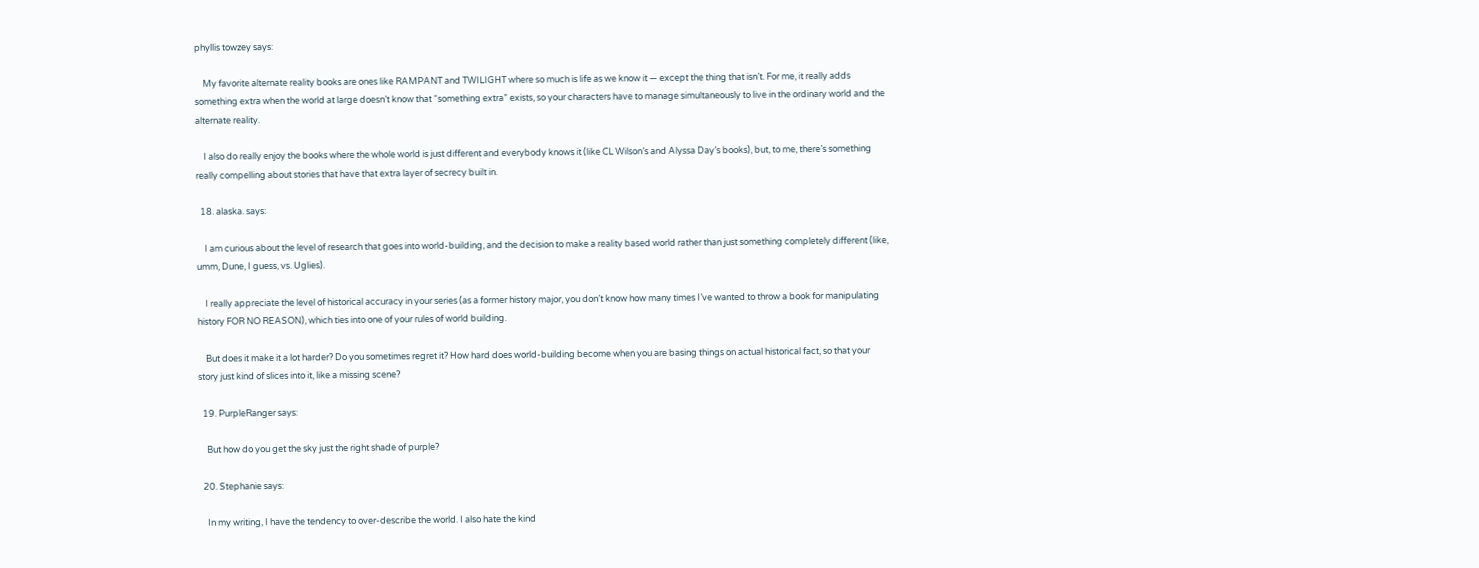phyllis towzey says:

    My favorite alternate reality books are ones like RAMPANT and TWILIGHT where so much is life as we know it — except the thing that isn’t. For me, it really adds something extra when the world at large doesn’t know that “something extra” exists, so your characters have to manage simultaneously to live in the ordinary world and the alternate reality.

    I also do really enjoy the books where the whole world is just different and everybody knows it (like CL Wilson’s and Alyssa Day’s books), but, to me, there’s something really compelling about stories that have that extra layer of secrecy built in.

  18. alaska. says:

    I am curious about the level of research that goes into world-building, and the decision to make a reality based world rather than just something completely different (like, umm, Dune, I guess, vs. Uglies).

    I really appreciate the level of historical accuracy in your series (as a former history major, you don’t know how many times I’ve wanted to throw a book for manipulating history FOR NO REASON), which ties into one of your rules of world building.

    But does it make it a lot harder? Do you sometimes regret it? How hard does world-building become when you are basing things on actual historical fact, so that your story just kind of slices into it, like a missing scene?

  19. PurpleRanger says:

    But how do you get the sky just the right shade of purple?

  20. Stephanie says:

    In my writing, I have the tendency to over-describe the world. I also hate the kind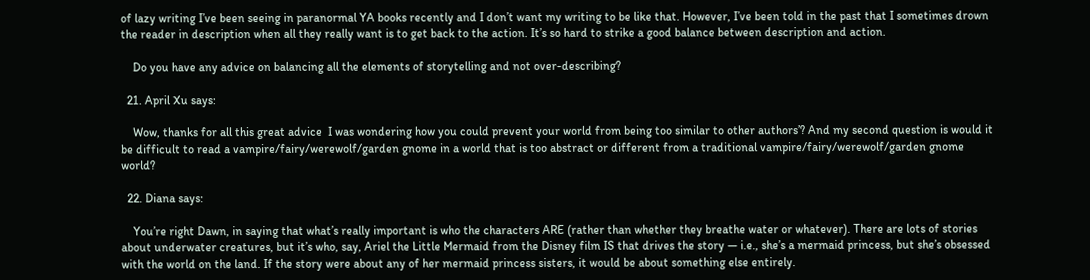of lazy writing I’ve been seeing in paranormal YA books recently and I don’t want my writing to be like that. However, I’ve been told in the past that I sometimes drown the reader in description when all they really want is to get back to the action. It’s so hard to strike a good balance between description and action.

    Do you have any advice on balancing all the elements of storytelling and not over-describing?

  21. April Xu says:

    Wow, thanks for all this great advice  I was wondering how you could prevent your world from being too similar to other authors’? And my second question is would it be difficult to read a vampire/fairy/werewolf/garden gnome in a world that is too abstract or different from a traditional vampire/fairy/werewolf/garden gnome world?

  22. Diana says:

    You’re right Dawn, in saying that what’s really important is who the characters ARE (rather than whether they breathe water or whatever). There are lots of stories about underwater creatures, but it’s who, say, Ariel the Little Mermaid from the Disney film IS that drives the story — i.e., she’s a mermaid princess, but she’s obsessed with the world on the land. If the story were about any of her mermaid princess sisters, it would be about something else entirely.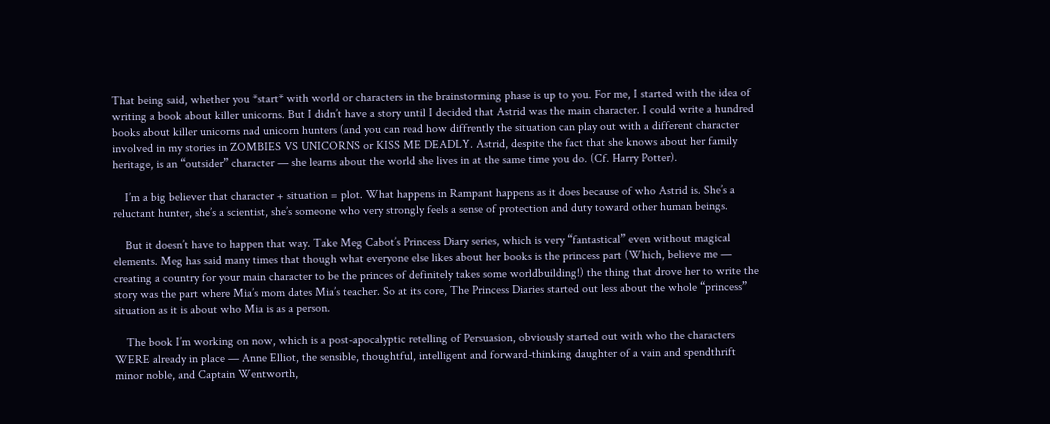That being said, whether you *start* with world or characters in the brainstorming phase is up to you. For me, I started with the idea of writing a book about killer unicorns. But I didn’t have a story until I decided that Astrid was the main character. I could write a hundred books about killer unicorns nad unicorn hunters (and you can read how diffrently the situation can play out with a different character involved in my stories in ZOMBIES VS UNICORNS or KISS ME DEADLY. Astrid, despite the fact that she knows about her family heritage, is an “outsider” character — she learns about the world she lives in at the same time you do. (Cf. Harry Potter).

    I’m a big believer that character + situation = plot. What happens in Rampant happens as it does because of who Astrid is. She’s a reluctant hunter, she’s a scientist, she’s someone who very strongly feels a sense of protection and duty toward other human beings.

    But it doesn’t have to happen that way. Take Meg Cabot’s Princess Diary series, which is very “fantastical” even without magical elements. Meg has said many times that though what everyone else likes about her books is the princess part (Which, believe me — creating a country for your main character to be the princes of definitely takes some worldbuilding!) the thing that drove her to write the story was the part where Mia’s mom dates Mia’s teacher. So at its core, The Princess Diaries started out less about the whole “princess” situation as it is about who Mia is as a person.

    The book I’m working on now, which is a post-apocalyptic retelling of Persuasion, obviously started out with who the characters WERE already in place — Anne Elliot, the sensible, thoughtful, intelligent and forward-thinking daughter of a vain and spendthrift minor noble, and Captain Wentworth,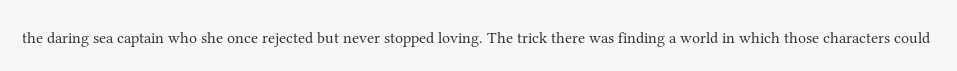the daring sea captain who she once rejected but never stopped loving. The trick there was finding a world in which those characters could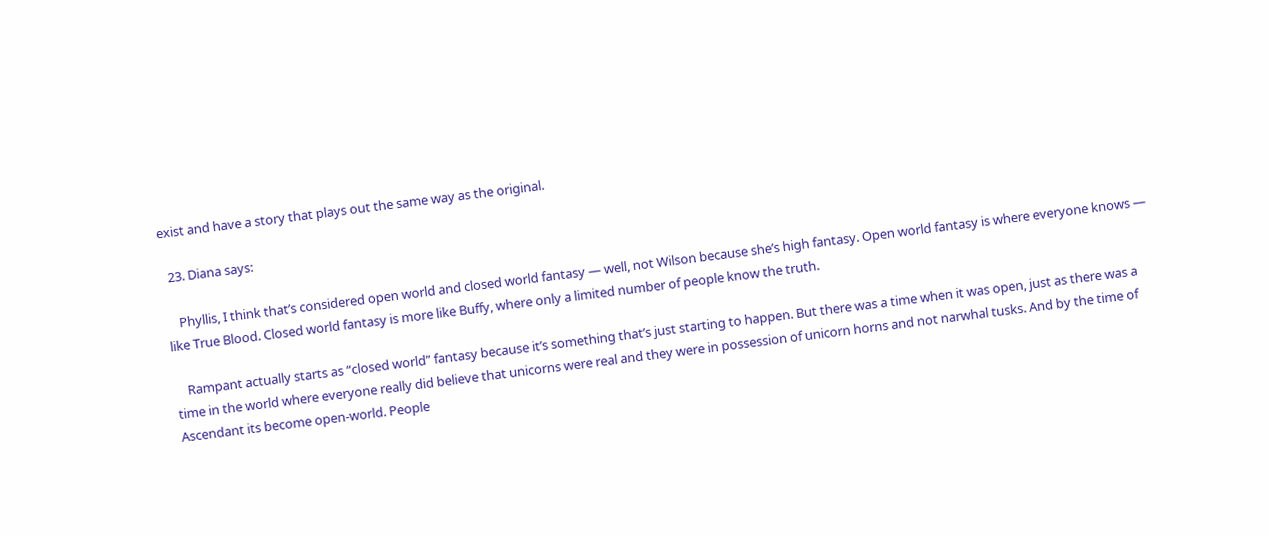exist and have a story that plays out the same way as the original.

  23. Diana says:

    Phyllis, I think that’s considered open world and closed world fantasy — well, not Wilson because she’s high fantasy. Open world fantasy is where everyone knows — like True Blood. Closed world fantasy is more like Buffy, where only a limited number of people know the truth.

    Rampant actually starts as “closed world” fantasy because it’s something that’s just starting to happen. But there was a time when it was open, just as there was a time in the world where everyone really did believe that unicorns were real and they were in possession of unicorn horns and not narwhal tusks. And by the time of Ascendant its become open-world. People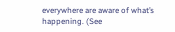everywhere are aware of what’s happening. (See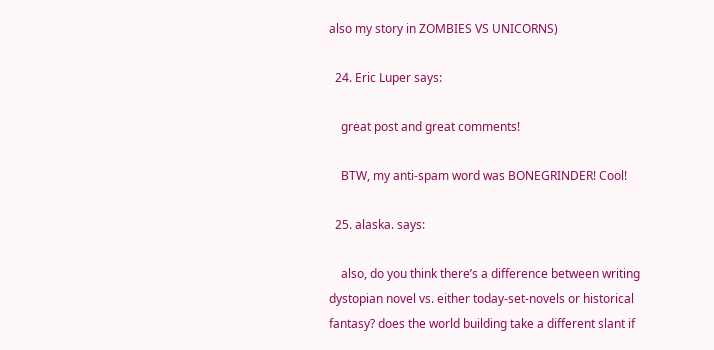also my story in ZOMBIES VS UNICORNS)

  24. Eric Luper says:

    great post and great comments!

    BTW, my anti-spam word was BONEGRINDER! Cool!

  25. alaska. says:

    also, do you think there’s a difference between writing dystopian novel vs. either today-set-novels or historical fantasy? does the world building take a different slant if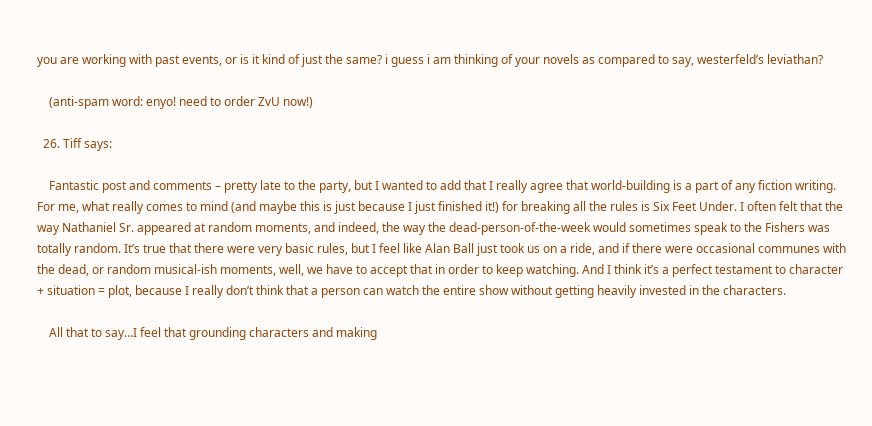you are working with past events, or is it kind of just the same? i guess i am thinking of your novels as compared to say, westerfeld’s leviathan?

    (anti-spam word: enyo! need to order ZvU now!)

  26. Tiff says:

    Fantastic post and comments – pretty late to the party, but I wanted to add that I really agree that world-building is a part of any fiction writing. For me, what really comes to mind (and maybe this is just because I just finished it!) for breaking all the rules is Six Feet Under. I often felt that the way Nathaniel Sr. appeared at random moments, and indeed, the way the dead-person-of-the-week would sometimes speak to the Fishers was totally random. It’s true that there were very basic rules, but I feel like Alan Ball just took us on a ride, and if there were occasional communes with the dead, or random musical-ish moments, well, we have to accept that in order to keep watching. And I think it’s a perfect testament to character + situation = plot, because I really don’t think that a person can watch the entire show without getting heavily invested in the characters.

    All that to say…I feel that grounding characters and making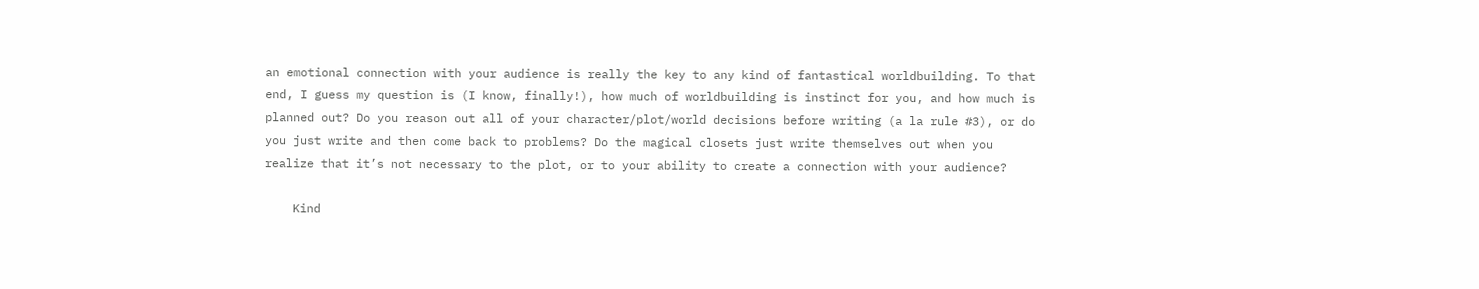an emotional connection with your audience is really the key to any kind of fantastical worldbuilding. To that end, I guess my question is (I know, finally!), how much of worldbuilding is instinct for you, and how much is planned out? Do you reason out all of your character/plot/world decisions before writing (a la rule #3), or do you just write and then come back to problems? Do the magical closets just write themselves out when you realize that it’s not necessary to the plot, or to your ability to create a connection with your audience?

    Kind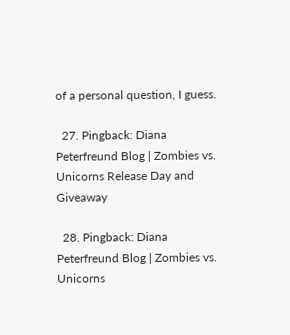of a personal question, I guess.

  27. Pingback: Diana Peterfreund Blog | Zombies vs. Unicorns Release Day and Giveaway

  28. Pingback: Diana Peterfreund Blog | Zombies vs. Unicorns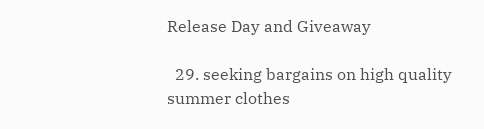Release Day and Giveaway

  29. seeking bargains on high quality summer clothes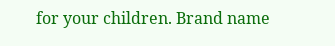for your children. Brand name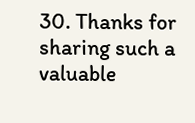30. Thanks for sharing such a valuable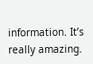information. It’s really amazing.